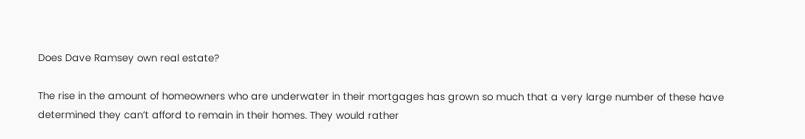Does Dave Ramsey own real estate?

The rise in the amount of homeowners who are underwater in their mortgages has grown so much that a very large number of these have determined they can’t afford to remain in their homes. They would rather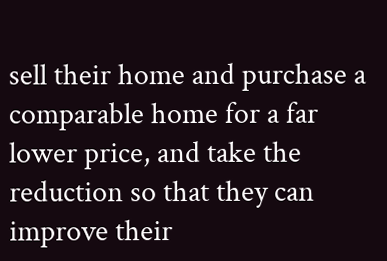sell their home and purchase a comparable home for a far lower price, and take the reduction so that they can improve their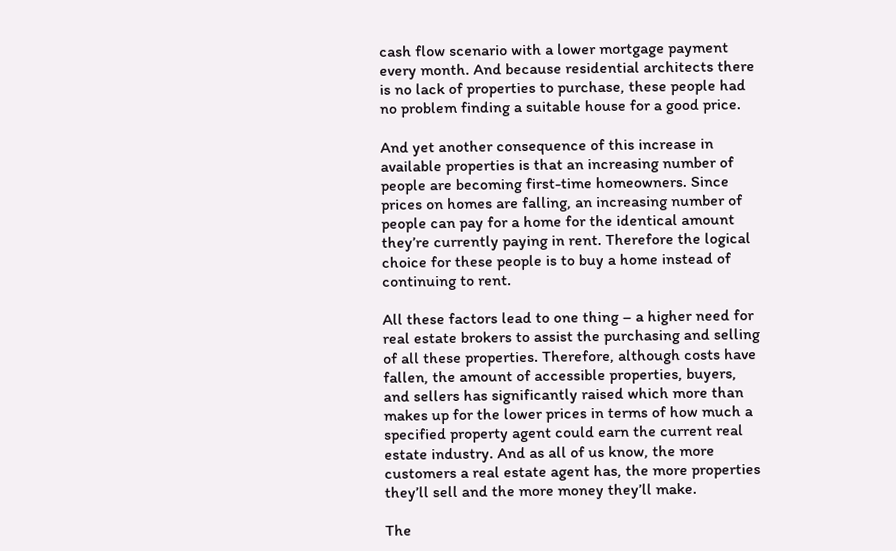cash flow scenario with a lower mortgage payment every month. And because residential architects there is no lack of properties to purchase, these people had no problem finding a suitable house for a good price.

And yet another consequence of this increase in available properties is that an increasing number of people are becoming first-time homeowners. Since prices on homes are falling, an increasing number of people can pay for a home for the identical amount they’re currently paying in rent. Therefore the logical choice for these people is to buy a home instead of continuing to rent.

All these factors lead to one thing – a higher need for real estate brokers to assist the purchasing and selling of all these properties. Therefore, although costs have fallen, the amount of accessible properties, buyers, and sellers has significantly raised which more than makes up for the lower prices in terms of how much a specified property agent could earn the current real estate industry. And as all of us know, the more customers a real estate agent has, the more properties they’ll sell and the more money they’ll make.

The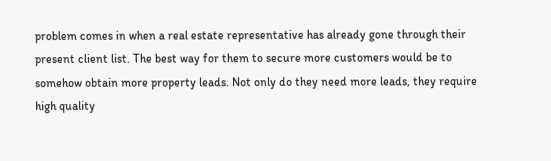problem comes in when a real estate representative has already gone through their present client list. The best way for them to secure more customers would be to somehow obtain more property leads. Not only do they need more leads, they require high quality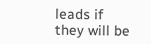leads if they will be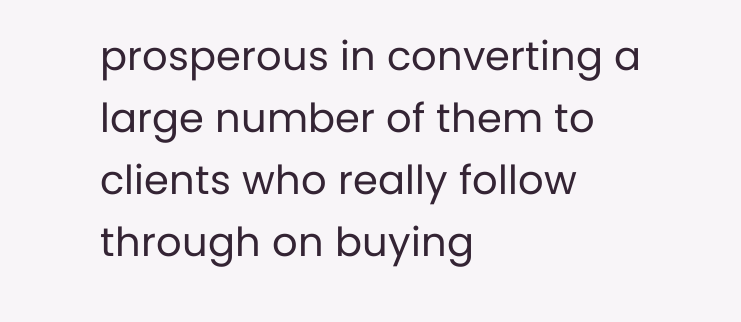prosperous in converting a large number of them to clients who really follow through on buying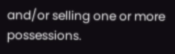and/or selling one or more possessions.